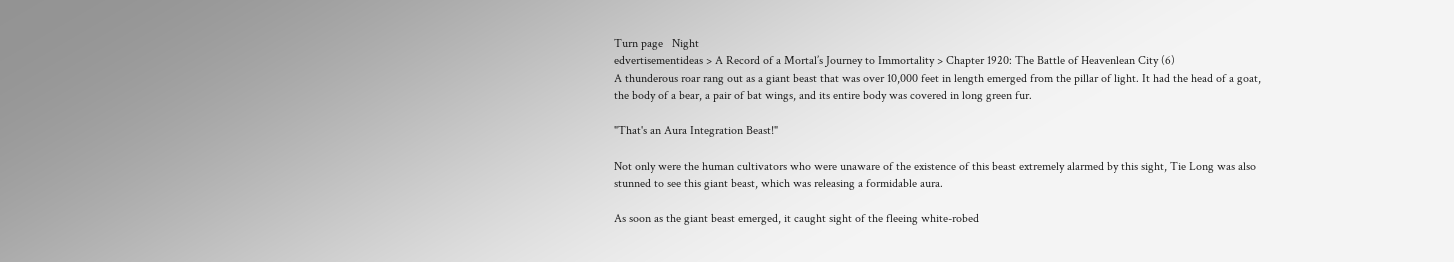Turn page   Night
edvertisementideas > A Record of a Mortal’s Journey to Immortality > Chapter 1920: The Battle of Heavenlean City (6)
A thunderous roar rang out as a giant beast that was over 10,000 feet in length emerged from the pillar of light. It had the head of a goat, the body of a bear, a pair of bat wings, and its entire body was covered in long green fur.

"That's an Aura Integration Beast!"

Not only were the human cultivators who were unaware of the existence of this beast extremely alarmed by this sight, Tie Long was also stunned to see this giant beast, which was releasing a formidable aura.

As soon as the giant beast emerged, it caught sight of the fleeing white-robed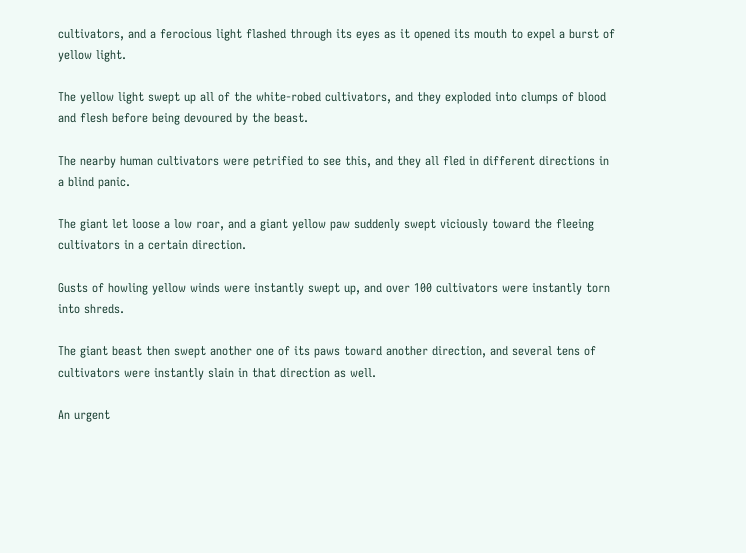cultivators, and a ferocious light flashed through its eyes as it opened its mouth to expel a burst of yellow light.

The yellow light swept up all of the white-robed cultivators, and they exploded into clumps of blood and flesh before being devoured by the beast.

The nearby human cultivators were petrified to see this, and they all fled in different directions in a blind panic.

The giant let loose a low roar, and a giant yellow paw suddenly swept viciously toward the fleeing cultivators in a certain direction.

Gusts of howling yellow winds were instantly swept up, and over 100 cultivators were instantly torn into shreds.

The giant beast then swept another one of its paws toward another direction, and several tens of cultivators were instantly slain in that direction as well.

An urgent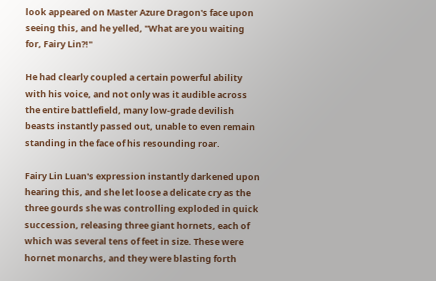look appeared on Master Azure Dragon's face upon seeing this, and he yelled, "What are you waiting for, Fairy Lin?!"

He had clearly coupled a certain powerful ability with his voice, and not only was it audible across the entire battlefield, many low-grade devilish beasts instantly passed out, unable to even remain standing in the face of his resounding roar.

Fairy Lin Luan's expression instantly darkened upon hearing this, and she let loose a delicate cry as the three gourds she was controlling exploded in quick succession, releasing three giant hornets, each of which was several tens of feet in size. These were hornet monarchs, and they were blasting forth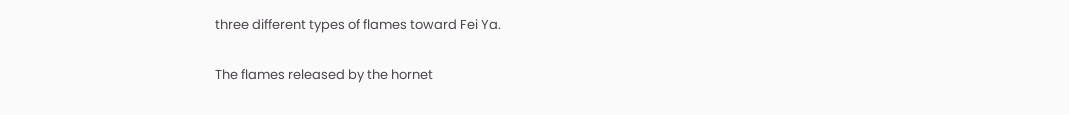three different types of flames toward Fei Ya.

The flames released by the hornet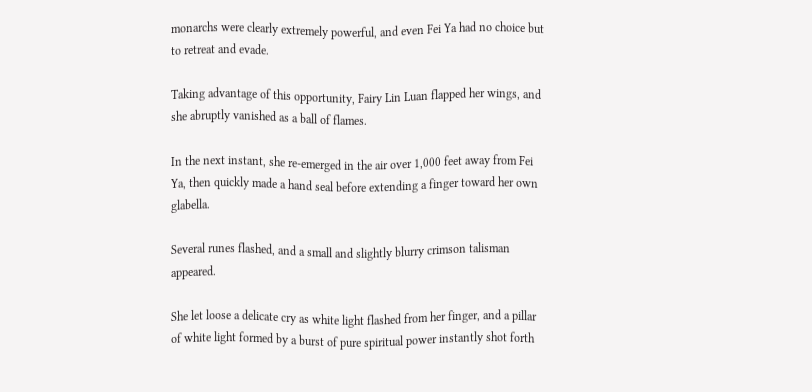monarchs were clearly extremely powerful, and even Fei Ya had no choice but to retreat and evade.

Taking advantage of this opportunity, Fairy Lin Luan flapped her wings, and she abruptly vanished as a ball of flames.

In the next instant, she re-emerged in the air over 1,000 feet away from Fei Ya, then quickly made a hand seal before extending a finger toward her own glabella.

Several runes flashed, and a small and slightly blurry crimson talisman appeared.

She let loose a delicate cry as white light flashed from her finger, and a pillar of white light formed by a burst of pure spiritual power instantly shot forth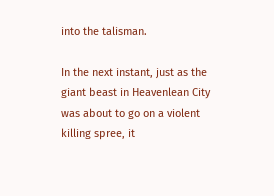into the talisman.

In the next instant, just as the giant beast in Heavenlean City was about to go on a violent killing spree, it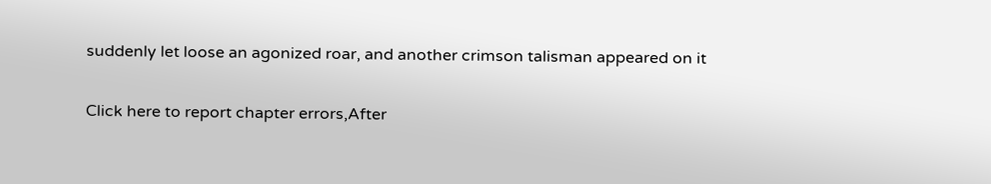suddenly let loose an agonized roar, and another crimson talisman appeared on it

Click here to report chapter errors,After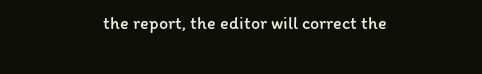the report, the editor will correct the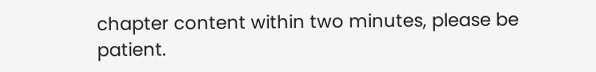chapter content within two minutes, please be patient.